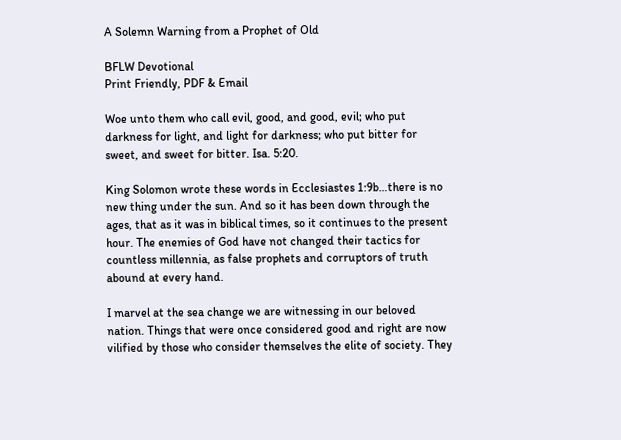A Solemn Warning from a Prophet of Old

BFLW Devotional
Print Friendly, PDF & Email

Woe unto them who call evil, good, and good, evil; who put darkness for light, and light for darkness; who put bitter for sweet, and sweet for bitter. Isa. 5:20.

King Solomon wrote these words in Ecclesiastes 1:9b…there is no new thing under the sun. And so it has been down through the ages, that as it was in biblical times, so it continues to the present hour. The enemies of God have not changed their tactics for countless millennia, as false prophets and corruptors of truth abound at every hand.

I marvel at the sea change we are witnessing in our beloved nation. Things that were once considered good and right are now vilified by those who consider themselves the elite of society. They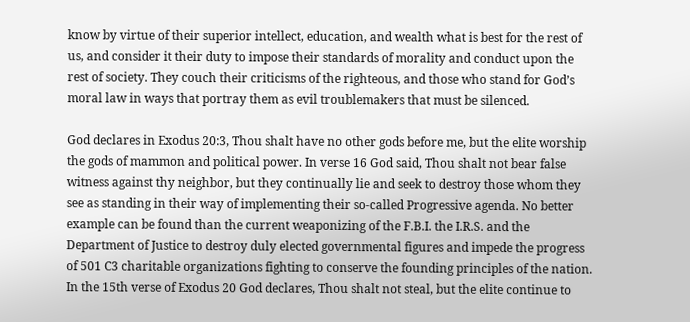know by virtue of their superior intellect, education, and wealth what is best for the rest of us, and consider it their duty to impose their standards of morality and conduct upon the rest of society. They couch their criticisms of the righteous, and those who stand for God’s moral law in ways that portray them as evil troublemakers that must be silenced.

God declares in Exodus 20:3, Thou shalt have no other gods before me, but the elite worship the gods of mammon and political power. In verse 16 God said, Thou shalt not bear false witness against thy neighbor, but they continually lie and seek to destroy those whom they see as standing in their way of implementing their so-called Progressive agenda. No better example can be found than the current weaponizing of the F.B.I. the I.R.S. and the Department of Justice to destroy duly elected governmental figures and impede the progress of 501 C3 charitable organizations fighting to conserve the founding principles of the nation. In the 15th verse of Exodus 20 God declares, Thou shalt not steal, but the elite continue to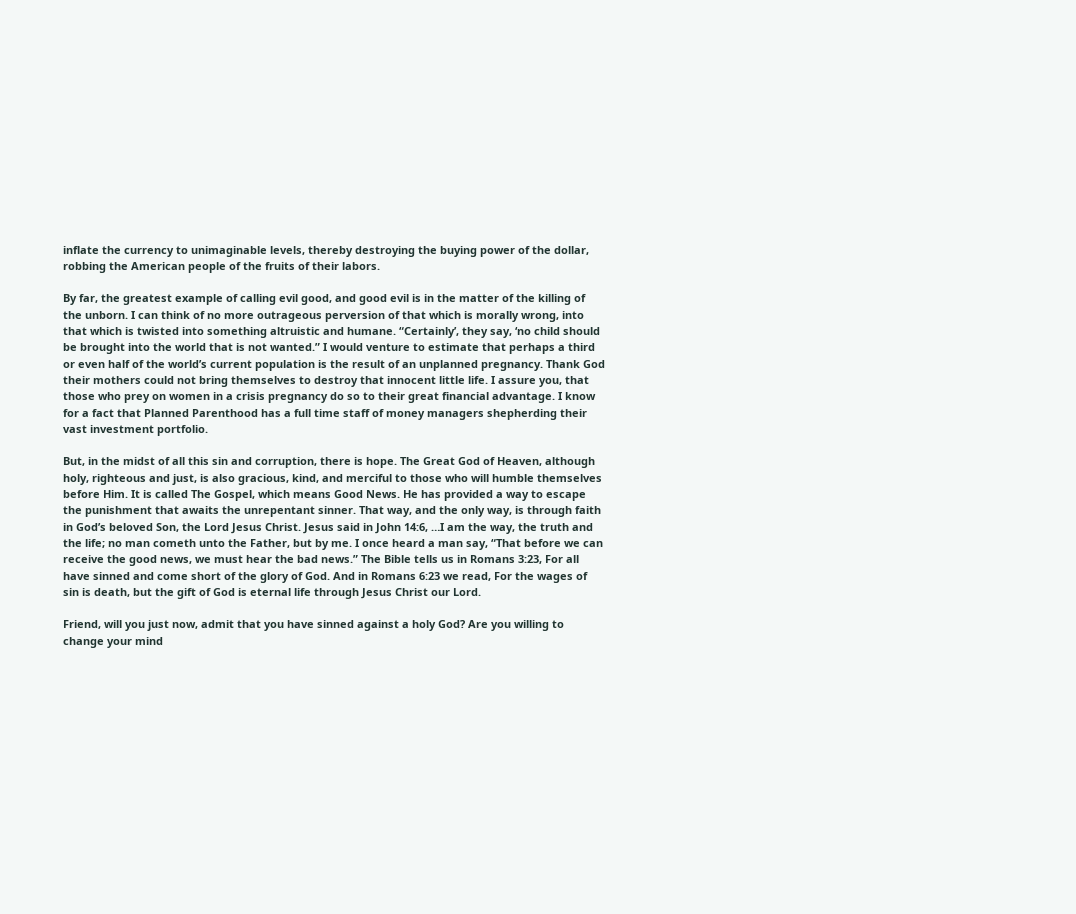inflate the currency to unimaginable levels, thereby destroying the buying power of the dollar, robbing the American people of the fruits of their labors.

By far, the greatest example of calling evil good, and good evil is in the matter of the killing of the unborn. I can think of no more outrageous perversion of that which is morally wrong, into that which is twisted into something altruistic and humane. “Certainly’, they say, ‘no child should be brought into the world that is not wanted.” I would venture to estimate that perhaps a third or even half of the world’s current population is the result of an unplanned pregnancy. Thank God their mothers could not bring themselves to destroy that innocent little life. I assure you, that those who prey on women in a crisis pregnancy do so to their great financial advantage. I know for a fact that Planned Parenthood has a full time staff of money managers shepherding their vast investment portfolio.

But, in the midst of all this sin and corruption, there is hope. The Great God of Heaven, although holy, righteous and just, is also gracious, kind, and merciful to those who will humble themselves before Him. It is called The Gospel, which means Good News. He has provided a way to escape the punishment that awaits the unrepentant sinner. That way, and the only way, is through faith in God’s beloved Son, the Lord Jesus Christ. Jesus said in John 14:6, …I am the way, the truth and the life; no man cometh unto the Father, but by me. I once heard a man say, “That before we can receive the good news, we must hear the bad news.” The Bible tells us in Romans 3:23, For all have sinned and come short of the glory of God. And in Romans 6:23 we read, For the wages of sin is death, but the gift of God is eternal life through Jesus Christ our Lord.

Friend, will you just now, admit that you have sinned against a holy God? Are you willing to
change your mind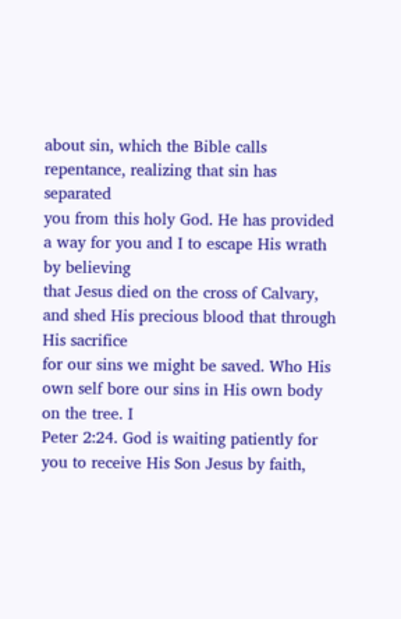about sin, which the Bible calls repentance, realizing that sin has separated
you from this holy God. He has provided a way for you and I to escape His wrath by believing
that Jesus died on the cross of Calvary, and shed His precious blood that through His sacrifice
for our sins we might be saved. Who His own self bore our sins in His own body on the tree. I
Peter 2:24. God is waiting patiently for you to receive His Son Jesus by faith,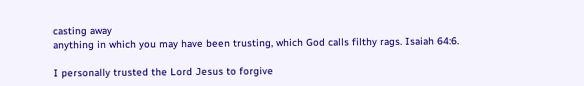casting away
anything in which you may have been trusting, which God calls filthy rags. Isaiah 64:6.

I personally trusted the Lord Jesus to forgive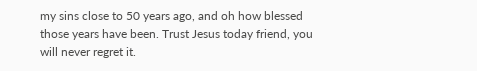my sins close to 50 years ago, and oh how blessed those years have been. Trust Jesus today friend, you will never regret it.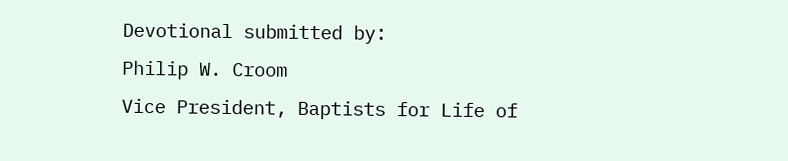Devotional submitted by:
Philip W. Croom
Vice President, Baptists for Life of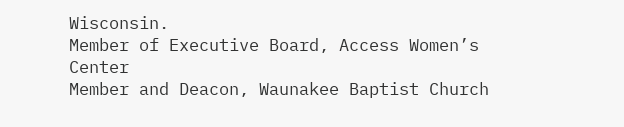Wisconsin.
Member of Executive Board, Access Women’s Center
Member and Deacon, Waunakee Baptist Church